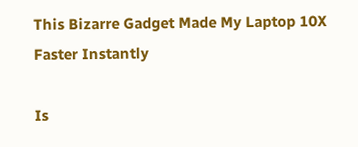This Bizarre Gadget Made My Laptop 10X Faster Instantly

Is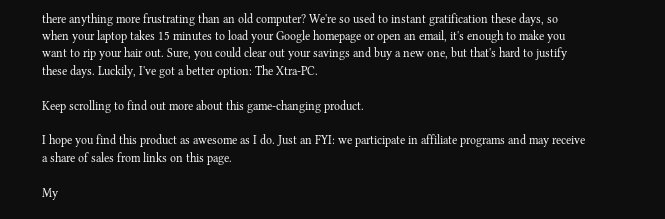there anything more frustrating than an old computer? We're so used to instant gratification these days, so when your laptop takes 15 minutes to load your Google homepage or open an email, it's enough to make you want to rip your hair out. Sure, you could clear out your savings and buy a new one, but that's hard to justify these days. Luckily, I've got a better option: The Xtra-PC.

Keep scrolling to find out more about this game-changing product.

I hope you find this product as awesome as I do. Just an FYI: we participate in affiliate programs and may receive a share of sales from links on this page.

My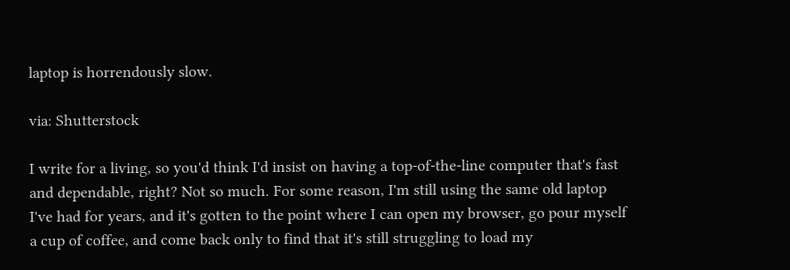laptop is horrendously slow.

via: Shutterstock

I write for a living, so you'd think I'd insist on having a top-of-the-line computer that's fast and dependable, right? Not so much. For some reason, I'm still using the same old laptop I've had for years, and it's gotten to the point where I can open my browser, go pour myself a cup of coffee, and come back only to find that it's still struggling to load my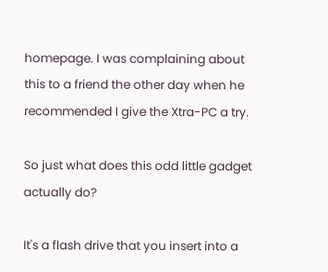homepage. I was complaining about this to a friend the other day when he recommended I give the Xtra-PC a try.

So just what does this odd little gadget actually do?

It's a flash drive that you insert into a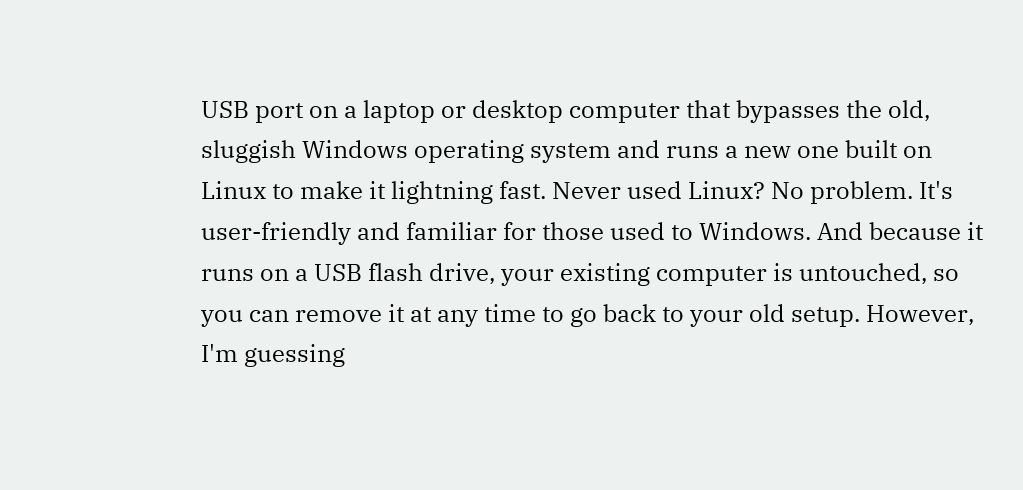USB port on a laptop or desktop computer that bypasses the old, sluggish Windows operating system and runs a new one built on Linux to make it lightning fast. Never used Linux? No problem. It's user-friendly and familiar for those used to Windows. And because it runs on a USB flash drive, your existing computer is untouched, so you can remove it at any time to go back to your old setup. However, I'm guessing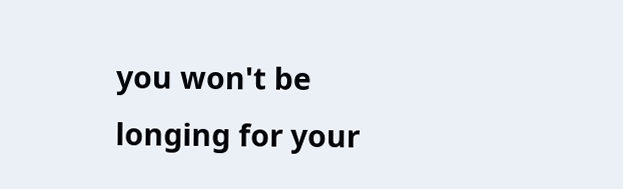you won't be longing for your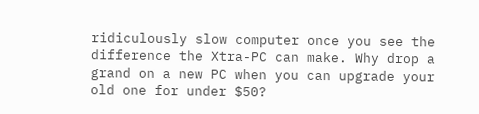ridiculously slow computer once you see the difference the Xtra-PC can make. Why drop a grand on a new PC when you can upgrade your old one for under $50?